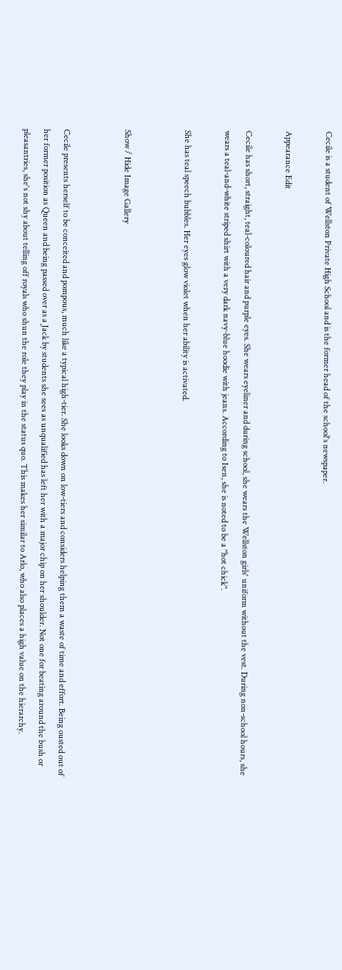Cecile is a student of Wellston Private High School and is the former head of the school's newspaper.

Appearance Edit

Cecile has short, straight, teal-coloured hair and purple eyes. She wears eyeliner and during school, she wears the Wellston girls' uniform without the vest. During non-school hours, she wears a teal-and-white striped shirt with a very dark navy-blue hoodie with jeans. According to Isen, she is noted to be a "hot chick".

She has teal speech bubbles. Her eyes glow violet when her ability is activated.


Show / Hide Image Gallery


Cecile presents herself to be conceited and pompous, much like a typical high-tier. She looks down on low-tiers and considers helping them a waste of time and effort. Being ousted out of her former position as Queen and being passed over as a Jack by students she sees as unqualified has left her with a major chip on her shoulder. Not one for beating around the bush or pleasantries, she's not shy about telling off royals who shun the role they play in the status quo. This makes her similar to Arlo, who also places a high value on the hierarchy.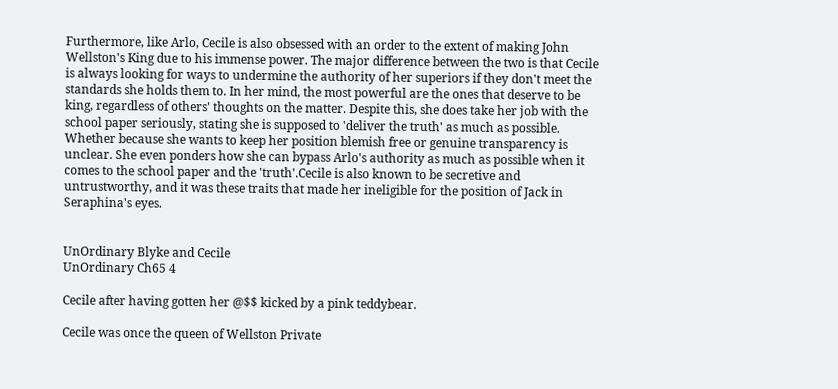Furthermore, like Arlo, Cecile is also obsessed with an order to the extent of making John Wellston's King due to his immense power. The major difference between the two is that Cecile is always looking for ways to undermine the authority of her superiors if they don't meet the standards she holds them to. In her mind, the most powerful are the ones that deserve to be king, regardless of others' thoughts on the matter. Despite this, she does take her job with the school paper seriously, stating she is supposed to 'deliver the truth' as much as possible. Whether because she wants to keep her position blemish free or genuine transparency is unclear. She even ponders how she can bypass Arlo's authority as much as possible when it comes to the school paper and the 'truth'.Cecile is also known to be secretive and untrustworthy, and it was these traits that made her ineligible for the position of Jack in Seraphina's eyes.


UnOrdinary Blyke and Cecile
UnOrdinary Ch65 4

Cecile after having gotten her @$$ kicked by a pink teddybear.

Cecile was once the queen of Wellston Private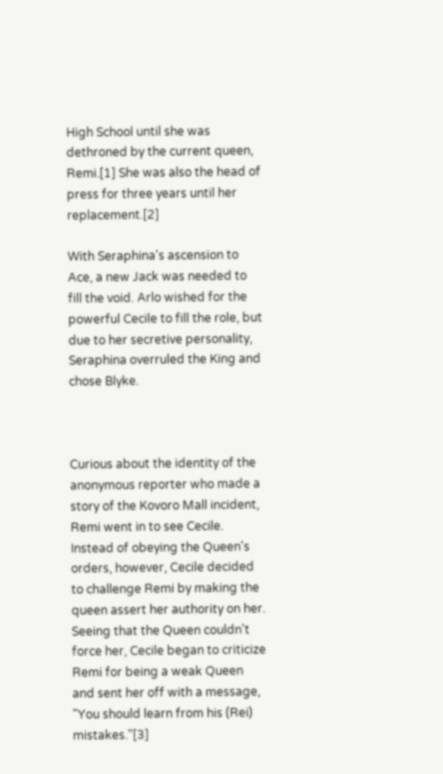High School until she was dethroned by the current queen, Remi.[1] She was also the head of press for three years until her replacement.[2]

With Seraphina's ascension to Ace, a new Jack was needed to fill the void. Arlo wished for the powerful Cecile to fill the role, but due to her secretive personality, Seraphina overruled the King and chose Blyke.



Curious about the identity of the anonymous reporter who made a story of the Kovoro Mall incident, Remi went in to see Cecile. Instead of obeying the Queen's orders, however, Cecile decided to challenge Remi by making the queen assert her authority on her. Seeing that the Queen couldn't force her, Cecile began to criticize Remi for being a weak Queen and sent her off with a message, "You should learn from his (Rei) mistakes."[3]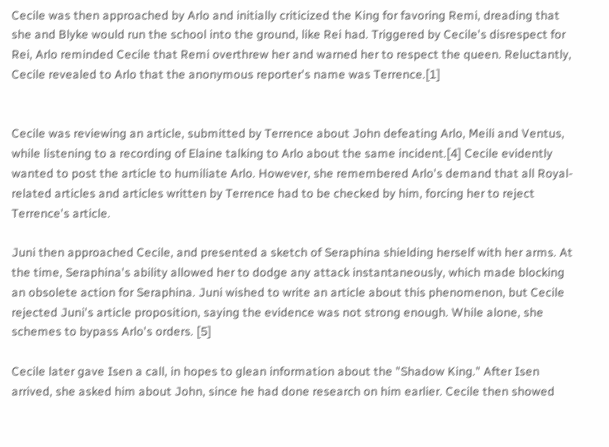Cecile was then approached by Arlo and initially criticized the King for favoring Remi, dreading that she and Blyke would run the school into the ground, like Rei had. Triggered by Cecile's disrespect for Rei, Arlo reminded Cecile that Remi overthrew her and warned her to respect the queen. Reluctantly, Cecile revealed to Arlo that the anonymous reporter's name was Terrence.[1]


Cecile was reviewing an article, submitted by Terrence about John defeating Arlo, Meili and Ventus, while listening to a recording of Elaine talking to Arlo about the same incident.[4] Cecile evidently wanted to post the article to humiliate Arlo. However, she remembered Arlo's demand that all Royal-related articles and articles written by Terrence had to be checked by him, forcing her to reject Terrence's article.

Juni then approached Cecile, and presented a sketch of Seraphina shielding herself with her arms. At the time, Seraphina's ability allowed her to dodge any attack instantaneously, which made blocking an obsolete action for Seraphina. Juni wished to write an article about this phenomenon, but Cecile rejected Juni's article proposition, saying the evidence was not strong enough. While alone, she schemes to bypass Arlo's orders. [5]

Cecile later gave Isen a call, in hopes to glean information about the "Shadow King." After Isen arrived, she asked him about John, since he had done research on him earlier. Cecile then showed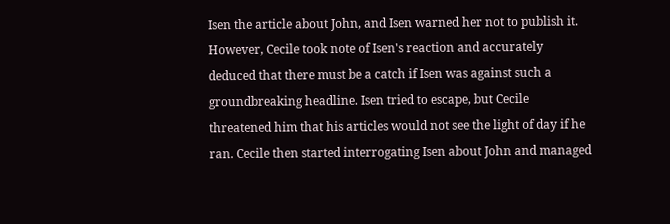Isen the article about John, and Isen warned her not to publish it. However, Cecile took note of Isen's reaction and accurately deduced that there must be a catch if Isen was against such a groundbreaking headline. Isen tried to escape, but Cecile threatened him that his articles would not see the light of day if he ran. Cecile then started interrogating Isen about John and managed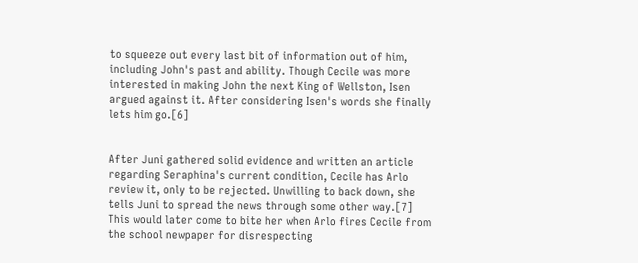to squeeze out every last bit of information out of him, including John's past and ability. Though Cecile was more interested in making John the next King of Wellston, Isen argued against it. After considering Isen's words she finally lets him go.[6]


After Juni gathered solid evidence and written an article regarding Seraphina's current condition, Cecile has Arlo review it, only to be rejected. Unwilling to back down, she tells Juni to spread the news through some other way.[7] This would later come to bite her when Arlo fires Cecile from the school newpaper for disrespecting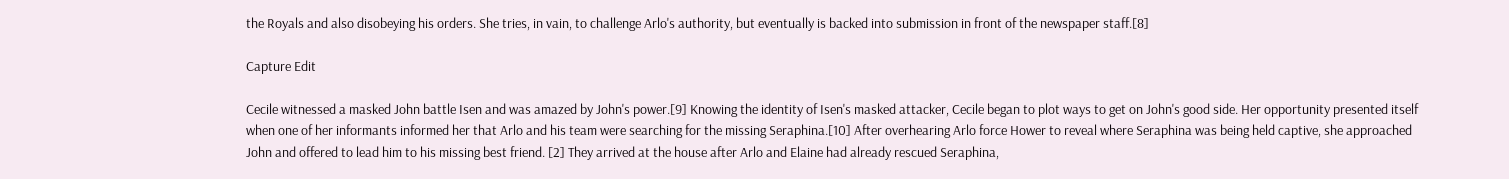the Royals and also disobeying his orders. She tries, in vain, to challenge Arlo's authority, but eventually is backed into submission in front of the newspaper staff.[8]

Capture Edit

Cecile witnessed a masked John battle Isen and was amazed by John's power.[9] Knowing the identity of Isen's masked attacker, Cecile began to plot ways to get on John's good side. Her opportunity presented itself when one of her informants informed her that Arlo and his team were searching for the missing Seraphina.[10] After overhearing Arlo force Hower to reveal where Seraphina was being held captive, she approached John and offered to lead him to his missing best friend. [2] They arrived at the house after Arlo and Elaine had already rescued Seraphina,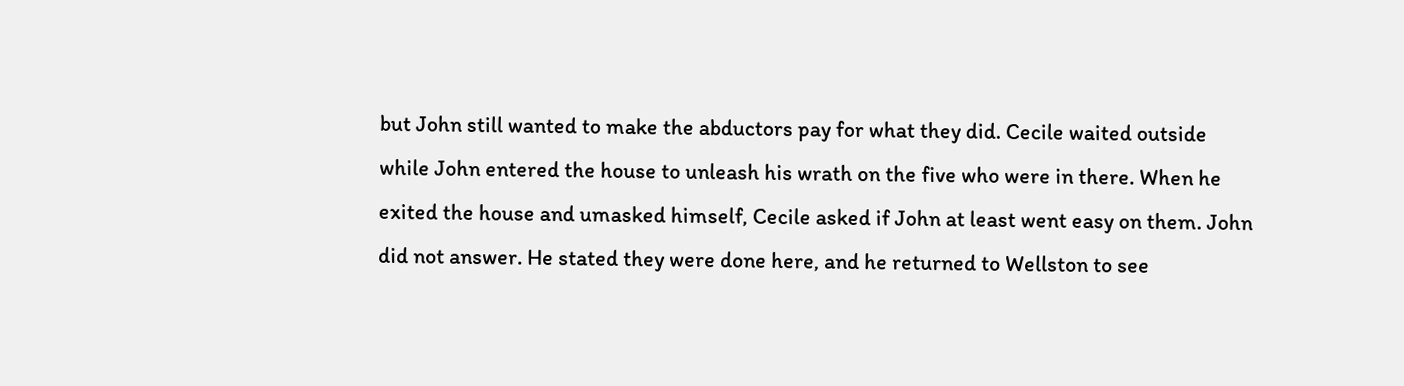but John still wanted to make the abductors pay for what they did. Cecile waited outside while John entered the house to unleash his wrath on the five who were in there. When he exited the house and umasked himself, Cecile asked if John at least went easy on them. John did not answer. He stated they were done here, and he returned to Wellston to see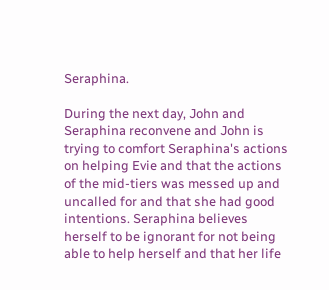Seraphina.

During the next day, John and Seraphina reconvene and John is trying to comfort Seraphina's actions on helping Evie and that the actions of the mid-tiers was messed up and uncalled for and that she had good intentions. Seraphina believes herself to be ignorant for not being able to help herself and that her life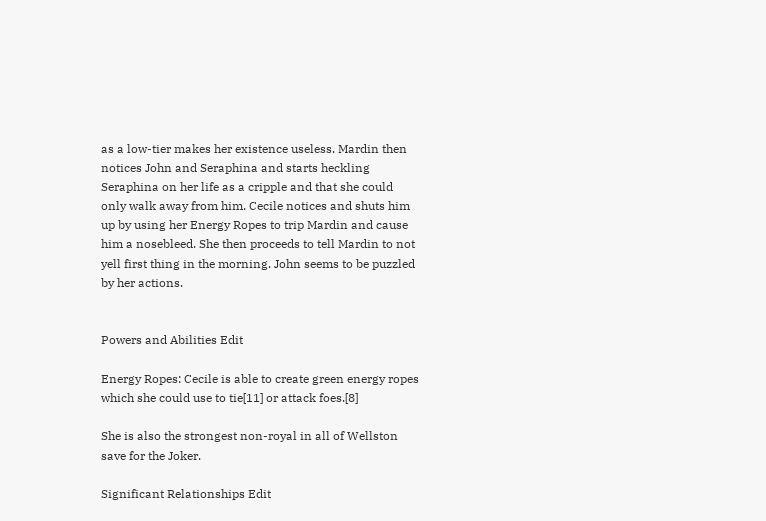as a low-tier makes her existence useless. Mardin then notices John and Seraphina and starts heckling Seraphina on her life as a cripple and that she could only walk away from him. Cecile notices and shuts him up by using her Energy Ropes to trip Mardin and cause him a nosebleed. She then proceeds to tell Mardin to not yell first thing in the morning. John seems to be puzzled by her actions.


Powers and Abilities Edit

Energy Ropes: Cecile is able to create green energy ropes which she could use to tie[11] or attack foes.[8]

She is also the strongest non-royal in all of Wellston save for the Joker.

Significant Relationships Edit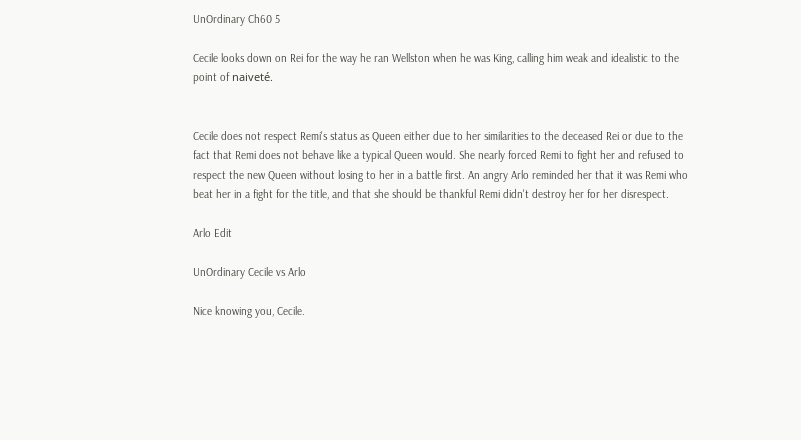UnOrdinary Ch60 5

Cecile looks down on Rei for the way he ran Wellston when he was King, calling him weak and idealistic to the point of naiveté.


Cecile does not respect Remi's status as Queen either due to her similarities to the deceased Rei or due to the fact that Remi does not behave like a typical Queen would. She nearly forced Remi to fight her and refused to respect the new Queen without losing to her in a battle first. An angry Arlo reminded her that it was Remi who beat her in a fight for the title, and that she should be thankful Remi didn't destroy her for her disrespect.

Arlo Edit

UnOrdinary Cecile vs Arlo

Nice knowing you, Cecile.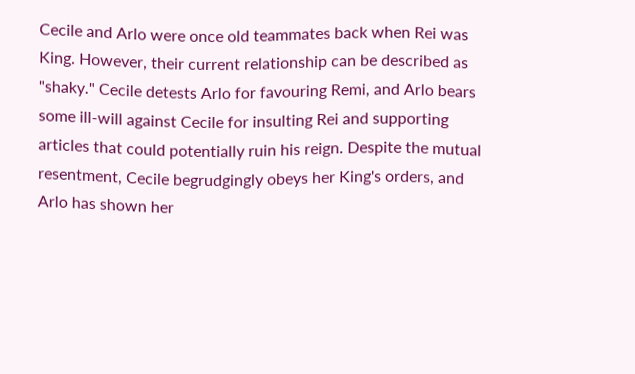Cecile and Arlo were once old teammates back when Rei was King. However, their current relationship can be described as "shaky." Cecile detests Arlo for favouring Remi, and Arlo bears some ill-will against Cecile for insulting Rei and supporting articles that could potentially ruin his reign. Despite the mutual resentment, Cecile begrudgingly obeys her King's orders, and Arlo has shown her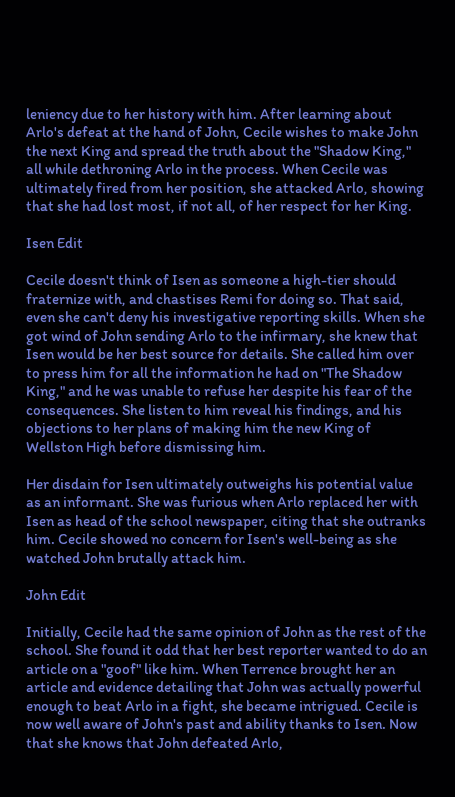leniency due to her history with him. After learning about Arlo's defeat at the hand of John, Cecile wishes to make John the next King and spread the truth about the "Shadow King," all while dethroning Arlo in the process. When Cecile was ultimately fired from her position, she attacked Arlo, showing that she had lost most, if not all, of her respect for her King.

Isen Edit

Cecile doesn't think of Isen as someone a high-tier should fraternize with, and chastises Remi for doing so. That said, even she can't deny his investigative reporting skills. When she got wind of John sending Arlo to the infirmary, she knew that Isen would be her best source for details. She called him over to press him for all the information he had on "The Shadow King," and he was unable to refuse her despite his fear of the consequences. She listen to him reveal his findings, and his objections to her plans of making him the new King of Wellston High before dismissing him.

Her disdain for Isen ultimately outweighs his potential value as an informant. She was furious when Arlo replaced her with Isen as head of the school newspaper, citing that she outranks him. Cecile showed no concern for Isen's well-being as she watched John brutally attack him.

John Edit

Initially, Cecile had the same opinion of John as the rest of the school. She found it odd that her best reporter wanted to do an article on a "goof" like him. When Terrence brought her an article and evidence detailing that John was actually powerful enough to beat Arlo in a fight, she became intrigued. Cecile is now well aware of John's past and ability thanks to Isen. Now that she knows that John defeated Arlo,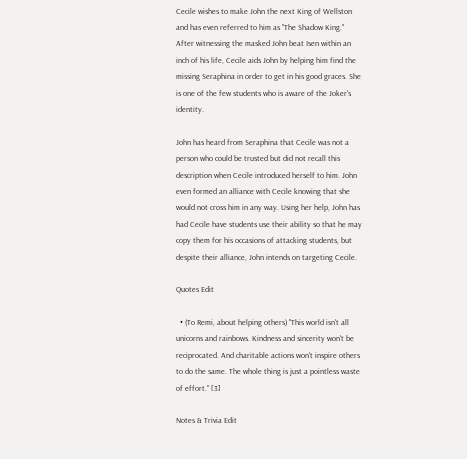Cecile wishes to make John the next King of Wellston and has even referred to him as "The Shadow King." After witnessing the masked John beat Isen within an inch of his life, Cecile aids John by helping him find the missing Seraphina in order to get in his good graces. She is one of the few students who is aware of the Joker's identity.

John has heard from Seraphina that Cecile was not a person who could be trusted but did not recall this description when Cecile introduced herself to him. John even formed an alliance with Cecile knowing that she would not cross him in any way. Using her help, John has had Cecile have students use their ability so that he may copy them for his occasions of attacking students, but despite their alliance, John intends on targeting Cecile.

Quotes Edit

  • (To Remi, about helping others) "This world isn't all unicorns and rainbows. Kindness and sincerity won't be reciprocated. And charitable actions won't inspire others to do the same. The whole thing is just a pointless waste of effort." [3]

Notes & Trivia Edit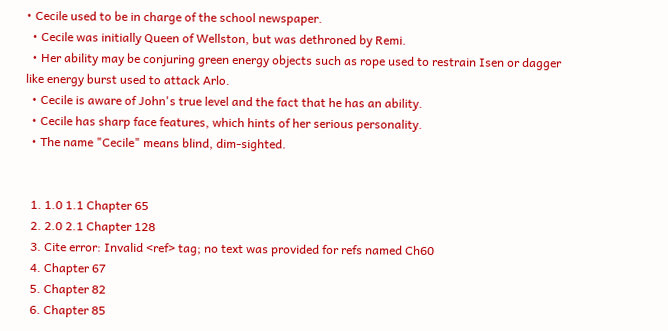• Cecile used to be in charge of the school newspaper.
  • Cecile was initially Queen of Wellston, but was dethroned by Remi.
  • Her ability may be conjuring green energy objects such as rope used to restrain Isen or dagger like energy burst used to attack Arlo.
  • Cecile is aware of John's true level and the fact that he has an ability.
  • Cecile has sharp face features, which hints of her serious personality.
  • The name "Cecile" means blind, dim-sighted.


  1. 1.0 1.1 Chapter 65
  2. 2.0 2.1 Chapter 128
  3. Cite error: Invalid <ref> tag; no text was provided for refs named Ch60
  4. Chapter 67
  5. Chapter 82
  6. Chapter 85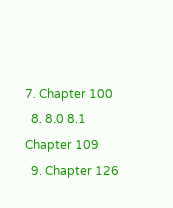7. Chapter 100
  8. 8.0 8.1 Chapter 109
  9. Chapter 126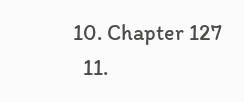10. Chapter 127
  11.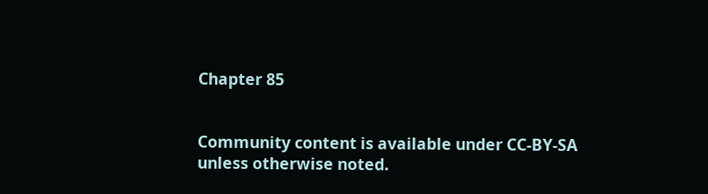Chapter 85


Community content is available under CC-BY-SA unless otherwise noted.